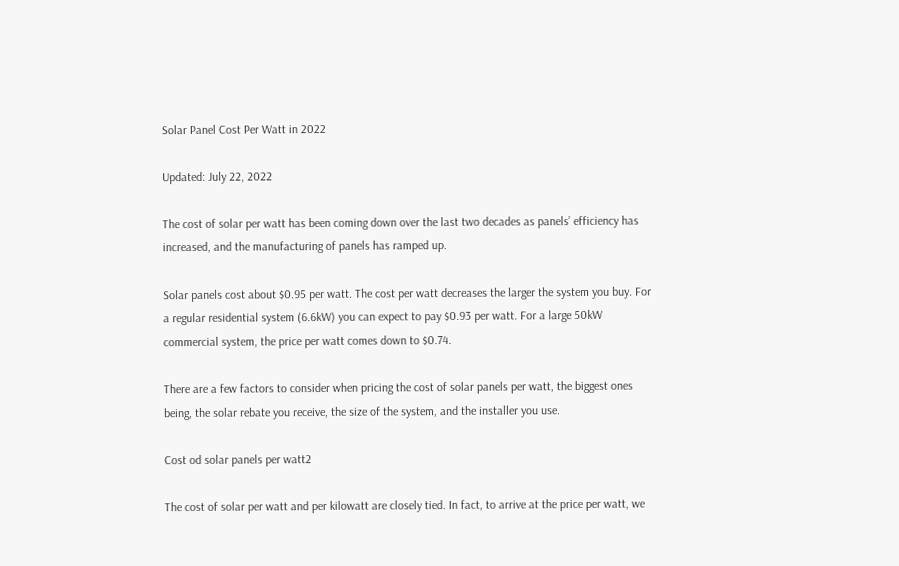Solar Panel Cost Per Watt in 2022

Updated: July 22, 2022

The cost of solar per watt has been coming down over the last two decades as panels’ efficiency has increased, and the manufacturing of panels has ramped up.

Solar panels cost about $0.95 per watt. The cost per watt decreases the larger the system you buy. For a regular residential system (6.6kW) you can expect to pay $0.93 per watt. For a large 50kW commercial system, the price per watt comes down to $0.74.

There are a few factors to consider when pricing the cost of solar panels per watt, the biggest ones being, the solar rebate you receive, the size of the system, and the installer you use.

Cost od solar panels per watt2

The cost of solar per watt and per kilowatt are closely tied. In fact, to arrive at the price per watt, we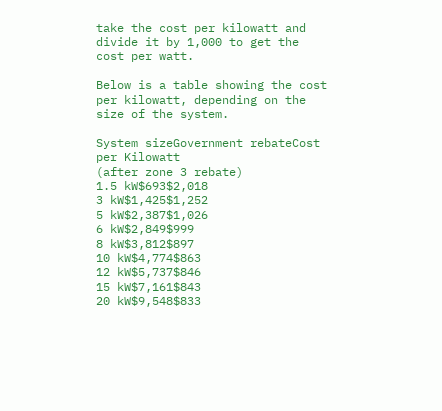take the cost per kilowatt and divide it by 1,000 to get the cost per watt.

Below is a table showing the cost per kilowatt, depending on the size of the system.

System sizeGovernment rebateCost per Kilowatt
(after zone 3 rebate)
1.5 kW$693$2,018
3 kW$1,425$1,252
5 kW$2,387$1,026
6 kW$2,849$999
8 kW$3,812$897
10 kW$4,774$863
12 kW$5,737$846
15 kW$7,161$843
20 kW$9,548$833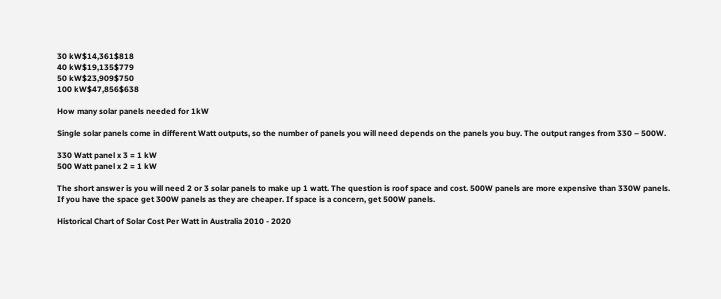30 kW$14,361$818
40 kW$19,135$779
50 kW$23,909$750
100 kW$47,856$638

How many solar panels needed for 1kW

Single solar panels come in different Watt outputs, so the number of panels you will need depends on the panels you buy. The output ranges from 330 – 500W.

330 Watt panel x 3 = 1 kW
500 Watt panel x 2 = 1 kW

The short answer is you will need 2 or 3 solar panels to make up 1 watt. The question is roof space and cost. 500W panels are more expensive than 330W panels. If you have the space get 300W panels as they are cheaper. If space is a concern, get 500W panels.

Historical Chart of Solar Cost Per Watt in Australia 2010 - 2020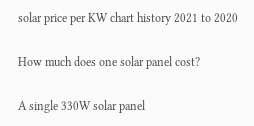solar price per KW chart history 2021 to 2020

How much does one solar panel cost?

A single 330W solar panel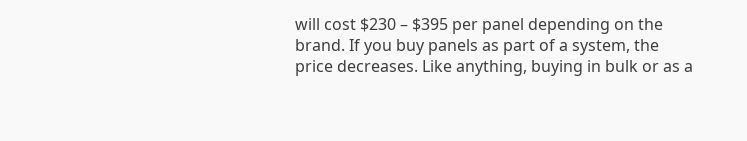will cost $230 – $395 per panel depending on the brand. If you buy panels as part of a system, the price decreases. Like anything, buying in bulk or as a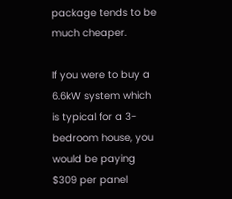package tends to be much cheaper.

If you were to buy a 6.6kW system which is typical for a 3-bedroom house, you would be paying $309 per panel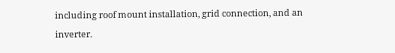including roof mount installation, grid connection, and an inverter.